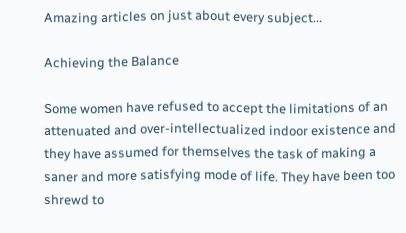Amazing articles on just about every subject...

Achieving the Balance

Some women have refused to accept the limitations of an attenuated and over-intellectualized indoor existence and they have assumed for themselves the task of making a saner and more satisfying mode of life. They have been too shrewd to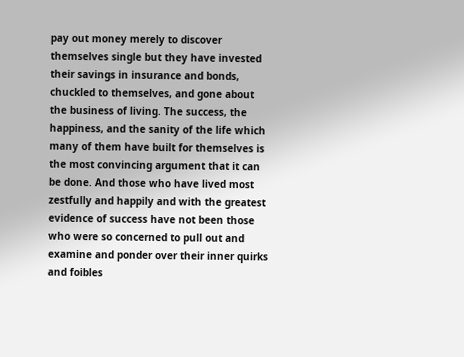pay out money merely to discover themselves single but they have invested their savings in insurance and bonds, chuckled to themselves, and gone about the business of living. The success, the happiness, and the sanity of the life which many of them have built for themselves is the most convincing argument that it can be done. And those who have lived most zestfully and happily and with the greatest evidence of success have not been those who were so concerned to pull out and examine and ponder over their inner quirks and foibles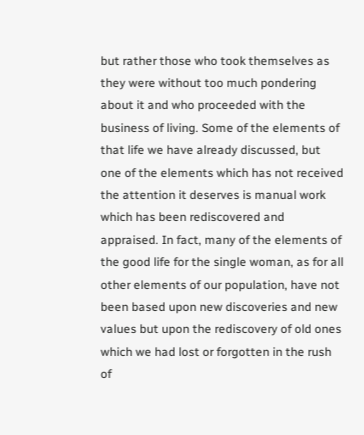but rather those who took themselves as they were without too much pondering about it and who proceeded with the business of living. Some of the elements of that life we have already discussed, but one of the elements which has not received the attention it deserves is manual work which has been rediscovered and appraised. In fact, many of the elements of the good life for the single woman, as for all other elements of our population, have not been based upon new discoveries and new values but upon the rediscovery of old ones which we had lost or forgotten in the rush of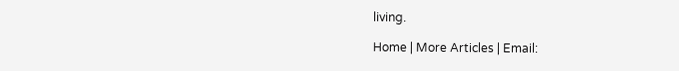living.

Home | More Articles | Email: